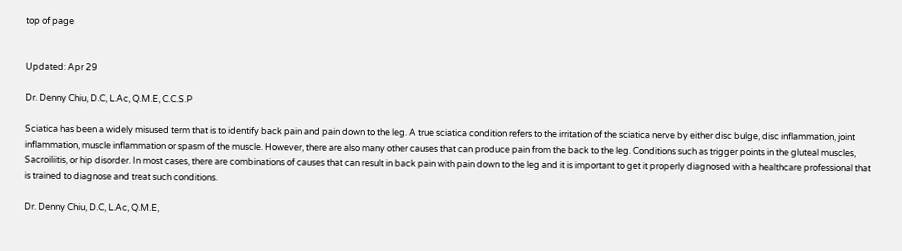top of page


Updated: Apr 29

Dr. Denny Chiu, D.C, L.Ac, Q.M.E, C.C.S.P

Sciatica has been a widely misused term that is to identify back pain and pain down to the leg. A true sciatica condition refers to the irritation of the sciatica nerve by either disc bulge, disc inflammation, joint inflammation, muscle inflammation or spasm of the muscle. However, there are also many other causes that can produce pain from the back to the leg. Conditions such as trigger points in the gluteal muscles, Sacroiliitis, or hip disorder. In most cases, there are combinations of causes that can result in back pain with pain down to the leg and it is important to get it properly diagnosed with a healthcare professional that is trained to diagnose and treat such conditions.

Dr. Denny Chiu, D.C, L.Ac, Q.M.E,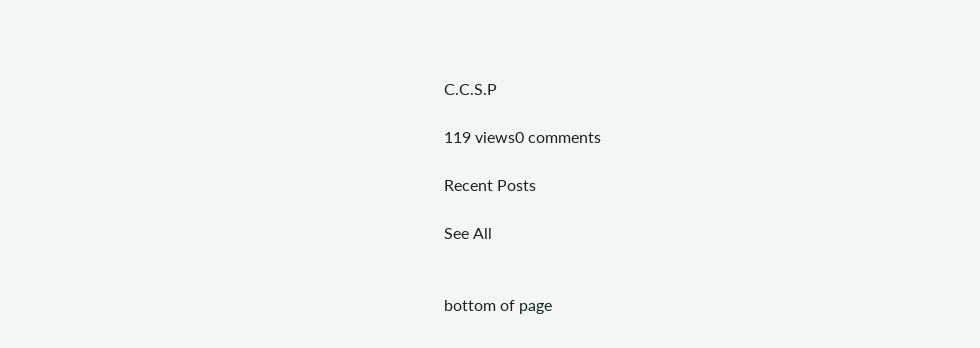C.C.S.P

119 views0 comments

Recent Posts

See All


bottom of page